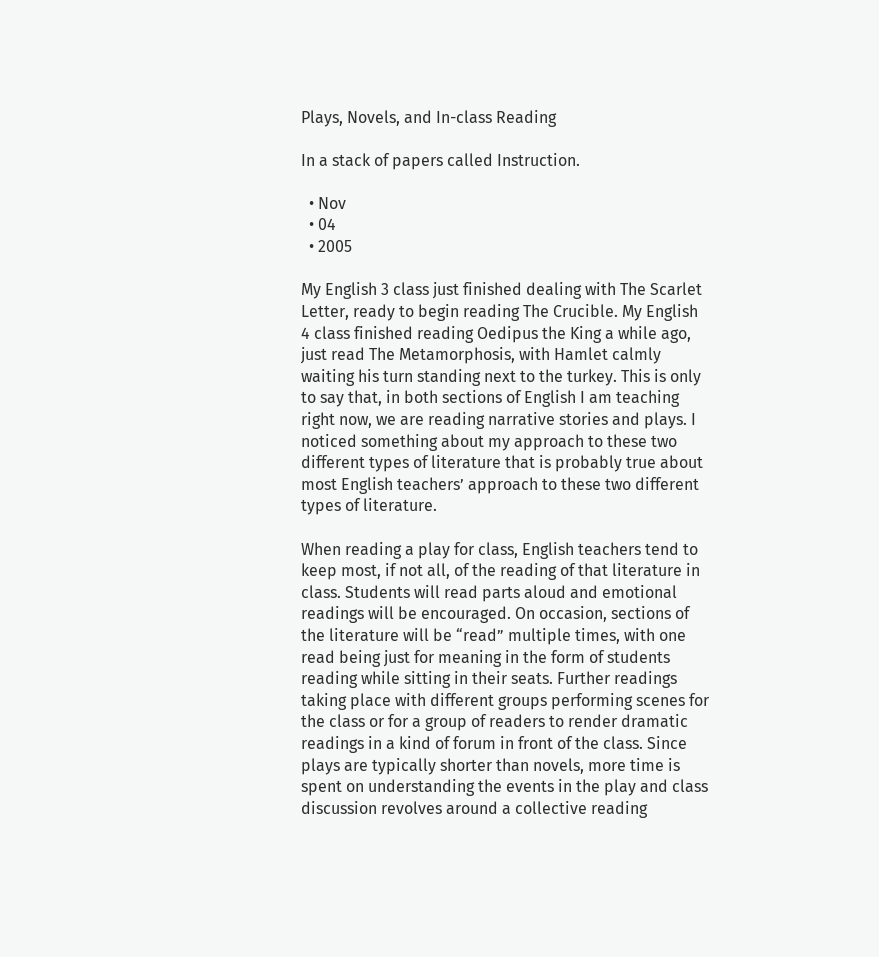Plays, Novels, and In-class Reading

In a stack of papers called Instruction.

  • Nov
  • 04
  • 2005

My English 3 class just finished dealing with The Scarlet Letter, ready to begin reading The Crucible. My English 4 class finished reading Oedipus the King a while ago, just read The Metamorphosis, with Hamlet calmly waiting his turn standing next to the turkey. This is only to say that, in both sections of English I am teaching right now, we are reading narrative stories and plays. I noticed something about my approach to these two different types of literature that is probably true about most English teachers’ approach to these two different types of literature.

When reading a play for class, English teachers tend to keep most, if not all, of the reading of that literature in class. Students will read parts aloud and emotional readings will be encouraged. On occasion, sections of the literature will be “read” multiple times, with one read being just for meaning in the form of students reading while sitting in their seats. Further readings taking place with different groups performing scenes for the class or for a group of readers to render dramatic readings in a kind of forum in front of the class. Since plays are typically shorter than novels, more time is spent on understanding the events in the play and class discussion revolves around a collective reading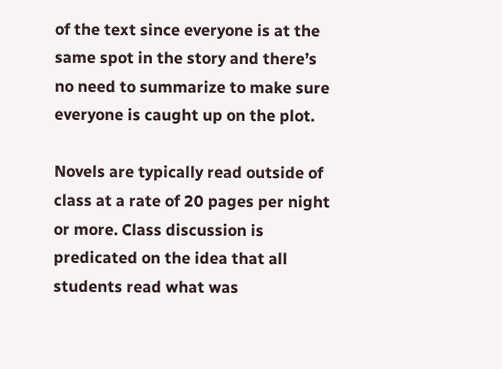of the text since everyone is at the same spot in the story and there’s no need to summarize to make sure everyone is caught up on the plot.

Novels are typically read outside of class at a rate of 20 pages per night or more. Class discussion is predicated on the idea that all students read what was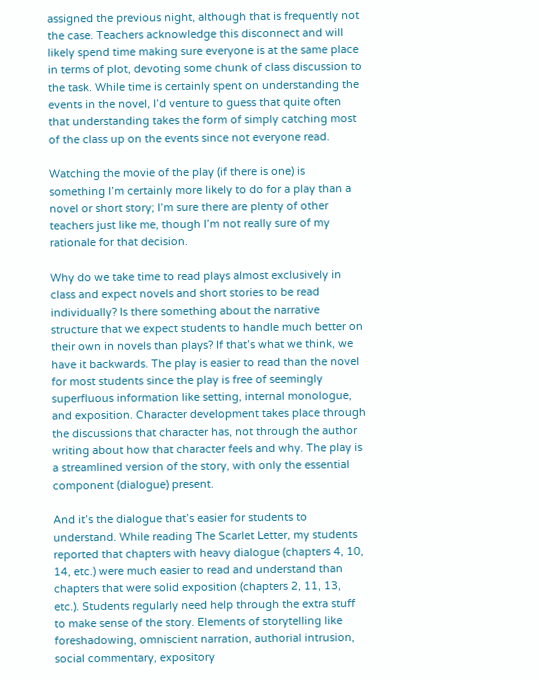assigned the previous night, although that is frequently not the case. Teachers acknowledge this disconnect and will likely spend time making sure everyone is at the same place in terms of plot, devoting some chunk of class discussion to the task. While time is certainly spent on understanding the events in the novel, I’d venture to guess that quite often that understanding takes the form of simply catching most of the class up on the events since not everyone read.

Watching the movie of the play (if there is one) is something I’m certainly more likely to do for a play than a novel or short story; I’m sure there are plenty of other teachers just like me, though I’m not really sure of my rationale for that decision.

Why do we take time to read plays almost exclusively in class and expect novels and short stories to be read individually? Is there something about the narrative structure that we expect students to handle much better on their own in novels than plays? If that’s what we think, we have it backwards. The play is easier to read than the novel for most students since the play is free of seemingly superfluous information like setting, internal monologue, and exposition. Character development takes place through the discussions that character has, not through the author writing about how that character feels and why. The play is a streamlined version of the story, with only the essential component (dialogue) present.

And it’s the dialogue that’s easier for students to understand. While reading The Scarlet Letter, my students reported that chapters with heavy dialogue (chapters 4, 10, 14, etc.) were much easier to read and understand than chapters that were solid exposition (chapters 2, 11, 13, etc.). Students regularly need help through the extra stuff to make sense of the story. Elements of storytelling like foreshadowing, omniscient narration, authorial intrusion, social commentary, expository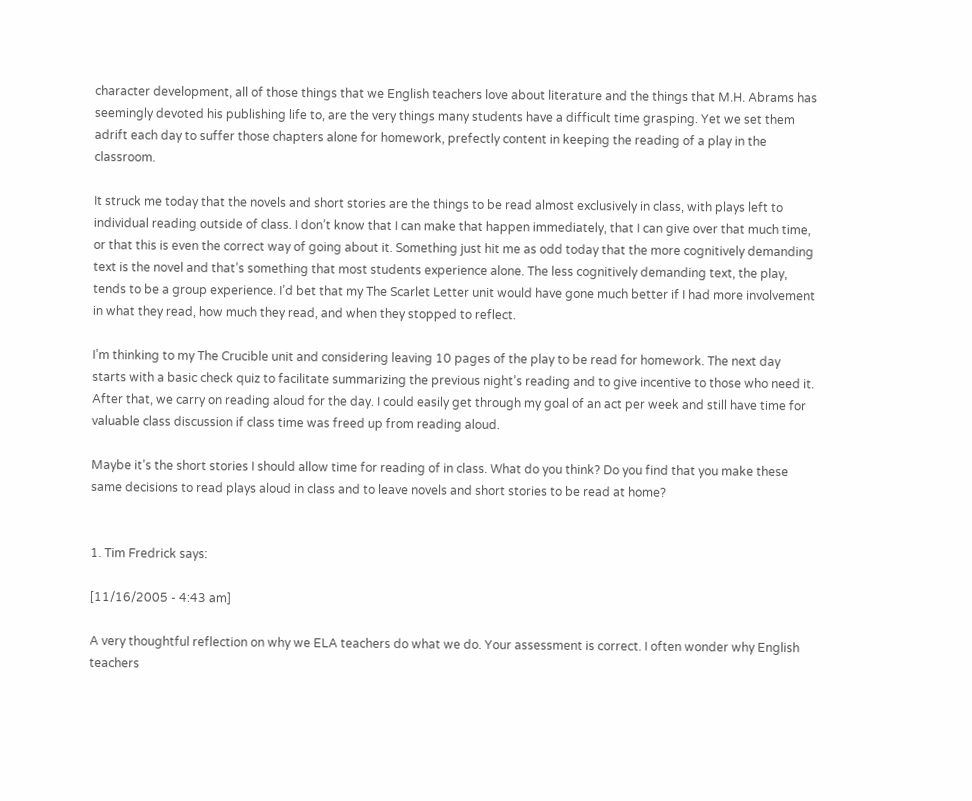character development, all of those things that we English teachers love about literature and the things that M.H. Abrams has seemingly devoted his publishing life to, are the very things many students have a difficult time grasping. Yet we set them adrift each day to suffer those chapters alone for homework, prefectly content in keeping the reading of a play in the classroom.

It struck me today that the novels and short stories are the things to be read almost exclusively in class, with plays left to individual reading outside of class. I don’t know that I can make that happen immediately, that I can give over that much time, or that this is even the correct way of going about it. Something just hit me as odd today that the more cognitively demanding text is the novel and that’s something that most students experience alone. The less cognitively demanding text, the play, tends to be a group experience. I’d bet that my The Scarlet Letter unit would have gone much better if I had more involvement in what they read, how much they read, and when they stopped to reflect.

I’m thinking to my The Crucible unit and considering leaving 10 pages of the play to be read for homework. The next day starts with a basic check quiz to facilitate summarizing the previous night’s reading and to give incentive to those who need it. After that, we carry on reading aloud for the day. I could easily get through my goal of an act per week and still have time for valuable class discussion if class time was freed up from reading aloud.

Maybe it’s the short stories I should allow time for reading of in class. What do you think? Do you find that you make these same decisions to read plays aloud in class and to leave novels and short stories to be read at home?


1. Tim Fredrick says:

[11/16/2005 - 4:43 am]

A very thoughtful reflection on why we ELA teachers do what we do. Your assessment is correct. I often wonder why English teachers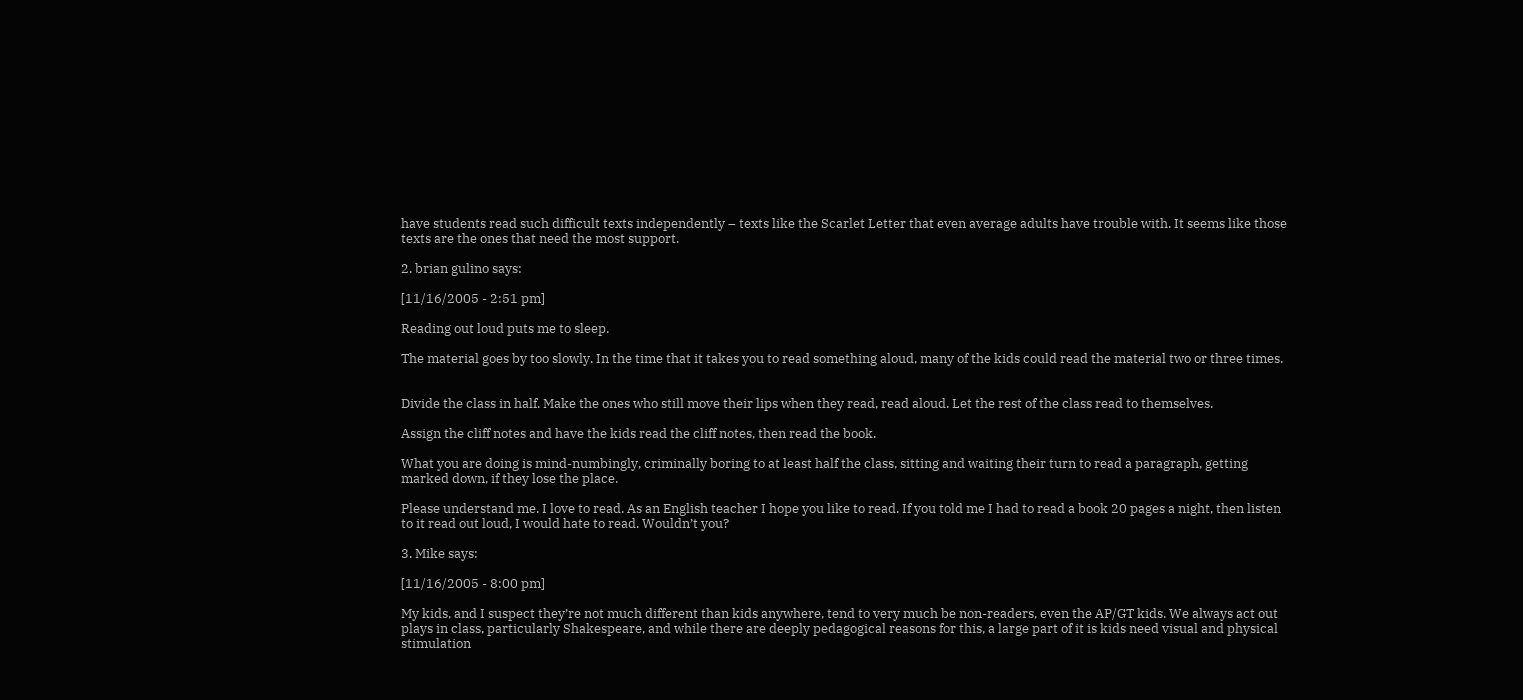have students read such difficult texts independently – texts like the Scarlet Letter that even average adults have trouble with. It seems like those texts are the ones that need the most support.

2. brian gulino says:

[11/16/2005 - 2:51 pm]

Reading out loud puts me to sleep.

The material goes by too slowly. In the time that it takes you to read something aloud, many of the kids could read the material two or three times.


Divide the class in half. Make the ones who still move their lips when they read, read aloud. Let the rest of the class read to themselves.

Assign the cliff notes and have the kids read the cliff notes, then read the book.

What you are doing is mind-numbingly, criminally boring to at least half the class, sitting and waiting their turn to read a paragraph, getting marked down, if they lose the place.

Please understand me. I love to read. As an English teacher I hope you like to read. If you told me I had to read a book 20 pages a night, then listen to it read out loud, I would hate to read. Wouldn’t you?

3. Mike says:

[11/16/2005 - 8:00 pm]

My kids, and I suspect they’re not much different than kids anywhere, tend to very much be non-readers, even the AP/GT kids. We always act out plays in class, particularly Shakespeare, and while there are deeply pedagogical reasons for this, a large part of it is kids need visual and physical stimulation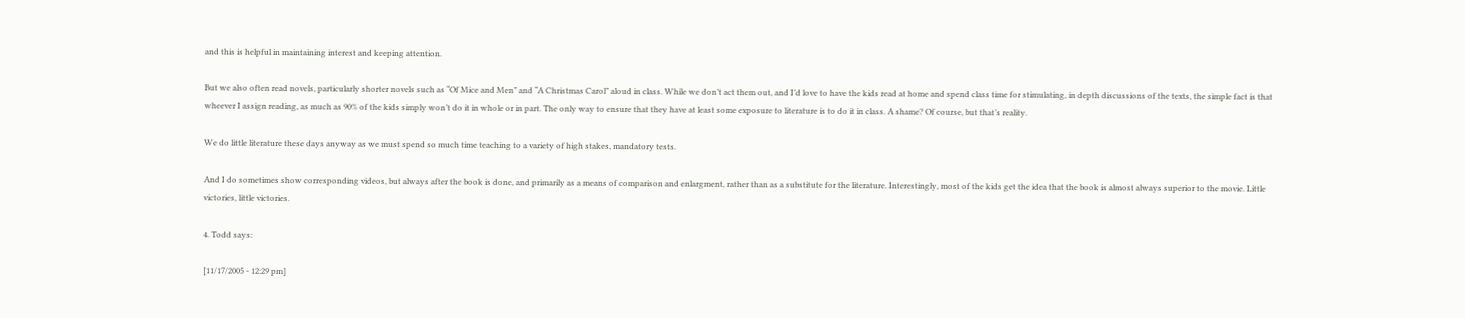and this is helpful in maintaining interest and keeping attention.

But we also often read novels, particularly shorter novels such as “Of Mice and Men” and “A Christmas Carol” aloud in class. While we don’t act them out, and I’d love to have the kids read at home and spend class time for stimulating, in depth discussions of the texts, the simple fact is that wheever I assign reading, as much as 90% of the kids simply won’t do it in whole or in part. The only way to ensure that they have at least some exposure to literature is to do it in class. A shame? Of course, but that’s reality.

We do little literature these days anyway as we must spend so much time teaching to a variety of high stakes, mandatory tests.

And I do sometimes show corresponding videos, but always after the book is done, and primarily as a means of comparison and enlargment, rather than as a substitute for the literature. Interestingly, most of the kids get the idea that the book is almost always superior to the movie. Little victories, little victories.

4. Todd says:

[11/17/2005 - 12:29 pm]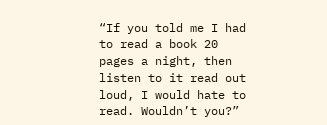“If you told me I had to read a book 20 pages a night, then listen to it read out loud, I would hate to read. Wouldn’t you?”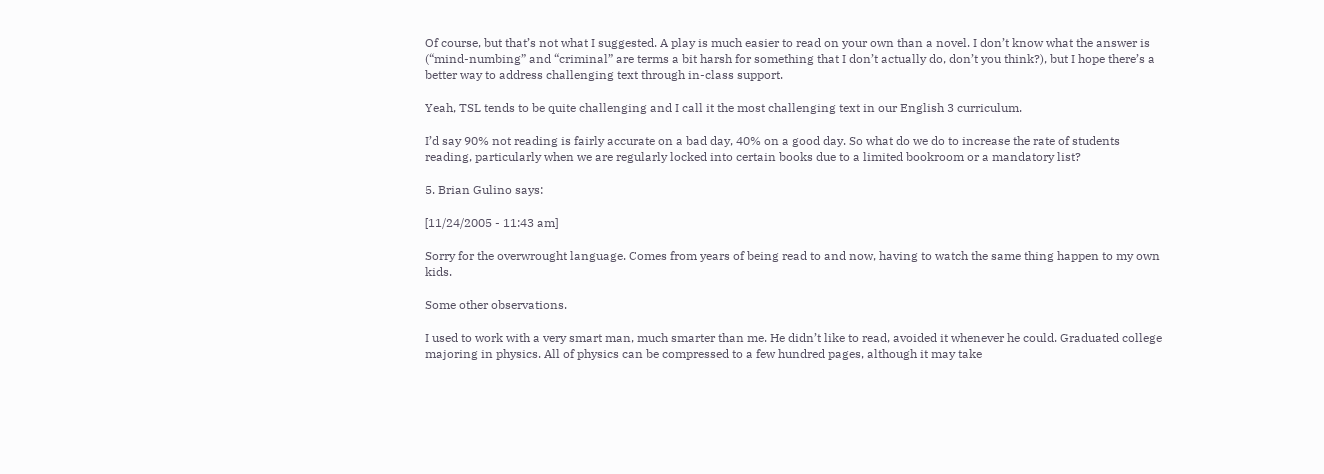Of course, but that’s not what I suggested. A play is much easier to read on your own than a novel. I don’t know what the answer is (“mind-numbing” and “criminal” are terms a bit harsh for something that I don’t actually do, don’t you think?), but I hope there’s a better way to address challenging text through in-class support.

Yeah, TSL tends to be quite challenging and I call it the most challenging text in our English 3 curriculum.

I’d say 90% not reading is fairly accurate on a bad day, 40% on a good day. So what do we do to increase the rate of students reading, particularly when we are regularly locked into certain books due to a limited bookroom or a mandatory list?

5. Brian Gulino says:

[11/24/2005 - 11:43 am]

Sorry for the overwrought language. Comes from years of being read to and now, having to watch the same thing happen to my own kids.

Some other observations.

I used to work with a very smart man, much smarter than me. He didn’t like to read, avoided it whenever he could. Graduated college majoring in physics. All of physics can be compressed to a few hundred pages, although it may take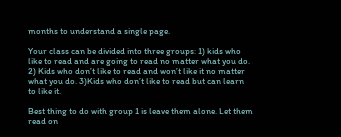months to understand a single page.

Your class can be divided into three groups: 1) kids who like to read and are going to read no matter what you do. 2) Kids who don’t like to read and won’t like it no matter what you do. 3)Kids who don’t like to read but can learn to like it.

Best thing to do with group 1 is leave them alone. Let them read on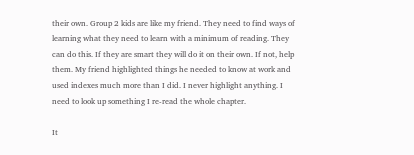their own. Group 2 kids are like my friend. They need to find ways of learning what they need to learn with a minimum of reading. They can do this. If they are smart they will do it on their own. If not, help them. My friend highlighted things he needed to know at work and used indexes much more than I did. I never highlight anything. I need to look up something I re-read the whole chapter.

It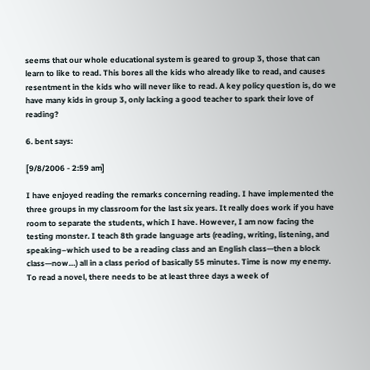seems that our whole educational system is geared to group 3, those that can learn to like to read. This bores all the kids who already like to read, and causes resentment in the kids who will never like to read. A key policy question is, do we have many kids in group 3, only lacking a good teacher to spark their love of reading?

6. bent says:

[9/8/2006 - 2:59 am]

I have enjoyed reading the remarks concerning reading. I have implemented the three groups in my classroom for the last six years. It really does work if you have room to separate the students, which I have. However, I am now facing the testing monster. I teach 8th grade language arts (reading, writing, listening, and speaking–which used to be a reading class and an English class—then a block class—now…) all in a class period of basically 55 minutes. Time is now my enemy. To read a novel, there needs to be at least three days a week of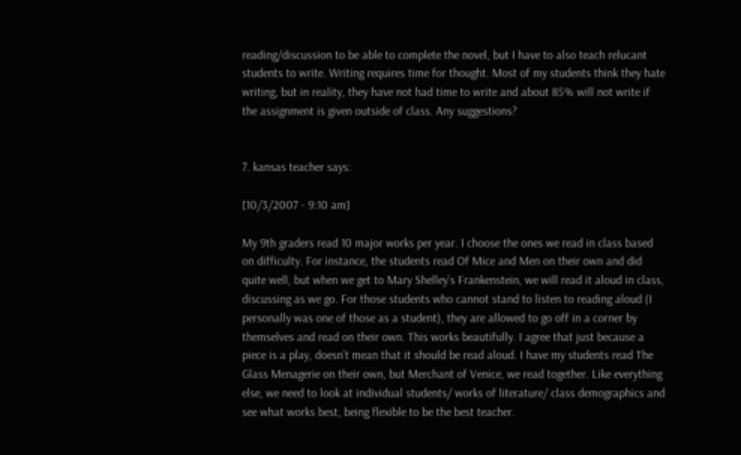reading/discussion to be able to complete the novel, but I have to also teach relucant students to write. Writing requires time for thought. Most of my students think they hate writing, but in reality, they have not had time to write and about 85% will not write if the assignment is given outside of class. Any suggestions?


7. kansas teacher says:

[10/3/2007 - 9:10 am]

My 9th graders read 10 major works per year. I choose the ones we read in class based on difficulty. For instance, the students read Of Mice and Men on their own and did quite well, but when we get to Mary Shelley’s Frankenstein, we will read it aloud in class, discussing as we go. For those students who cannot stand to listen to reading aloud (I personally was one of those as a student), they are allowed to go off in a corner by themselves and read on their own. This works beautifully. I agree that just because a piece is a play, doesn’t mean that it should be read aloud. I have my students read The Glass Menagerie on their own, but Merchant of Venice, we read together. Like everything else, we need to look at individual students/ works of literature/ class demographics and see what works best, being flexible to be the best teacher.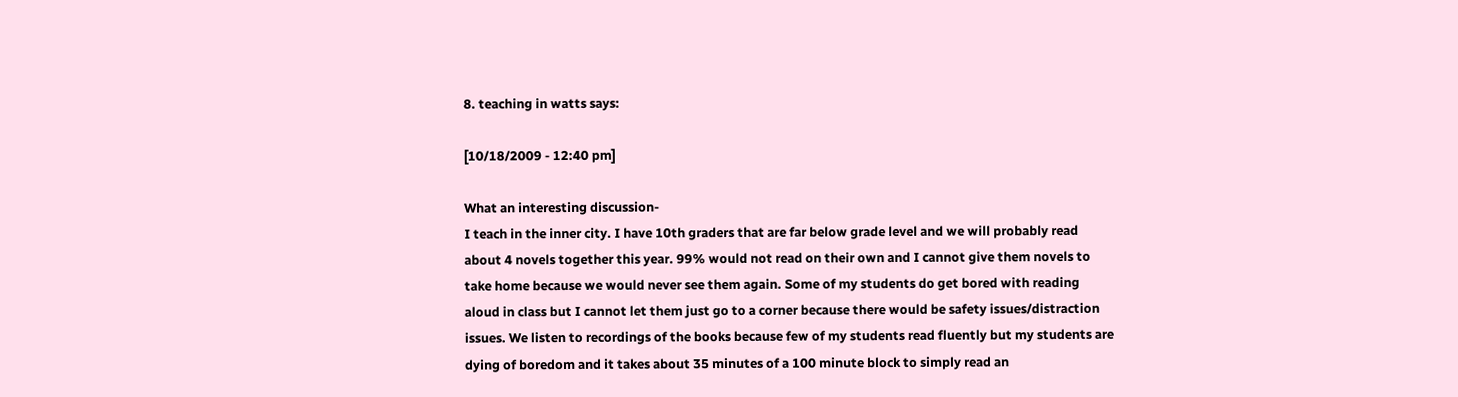8. teaching in watts says:

[10/18/2009 - 12:40 pm]

What an interesting discussion-
I teach in the inner city. I have 10th graders that are far below grade level and we will probably read about 4 novels together this year. 99% would not read on their own and I cannot give them novels to take home because we would never see them again. Some of my students do get bored with reading aloud in class but I cannot let them just go to a corner because there would be safety issues/distraction issues. We listen to recordings of the books because few of my students read fluently but my students are dying of boredom and it takes about 35 minutes of a 100 minute block to simply read an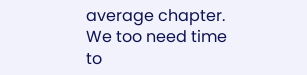average chapter. We too need time to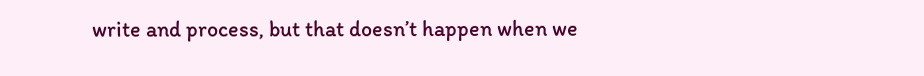write and process, but that doesn’t happen when we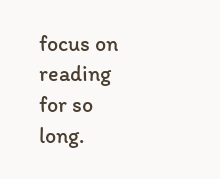focus on reading for so long.